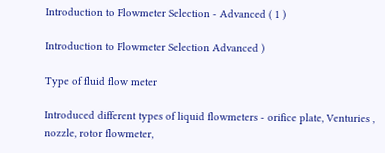Introduction to Flowmeter Selection - Advanced ( 1 )

Introduction to Flowmeter Selection Advanced )

Type of fluid flow meter

Introduced different types of liquid flowmeters - orifice plate, Venturies , nozzle, rotor flowmeter,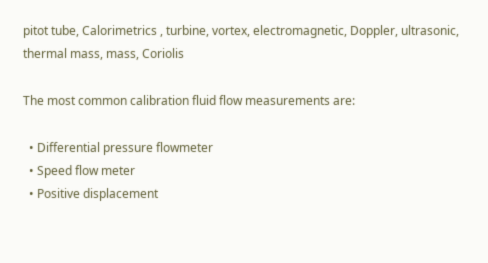pitot tube, Calorimetrics , turbine, vortex, electromagnetic, Doppler, ultrasonic, thermal mass, mass, Coriolis

The most common calibration fluid flow measurements are:

  • Differential pressure flowmeter
  • Speed flow meter
  • Positive displacement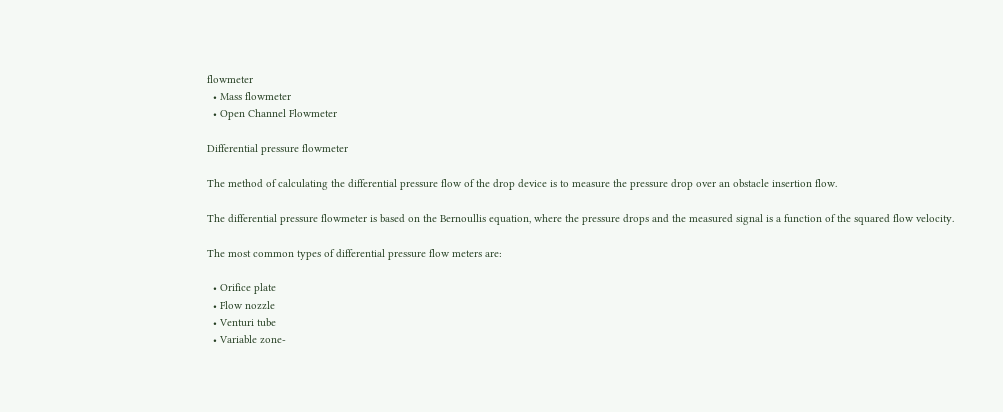flowmeter
  • Mass flowmeter
  • Open Channel Flowmeter

Differential pressure flowmeter

The method of calculating the differential pressure flow of the drop device is to measure the pressure drop over an obstacle insertion flow.

The differential pressure flowmeter is based on the Bernoullis equation, where the pressure drops and the measured signal is a function of the squared flow velocity.

The most common types of differential pressure flow meters are:

  • Orifice plate
  • Flow nozzle
  • Venturi tube
  • Variable zone-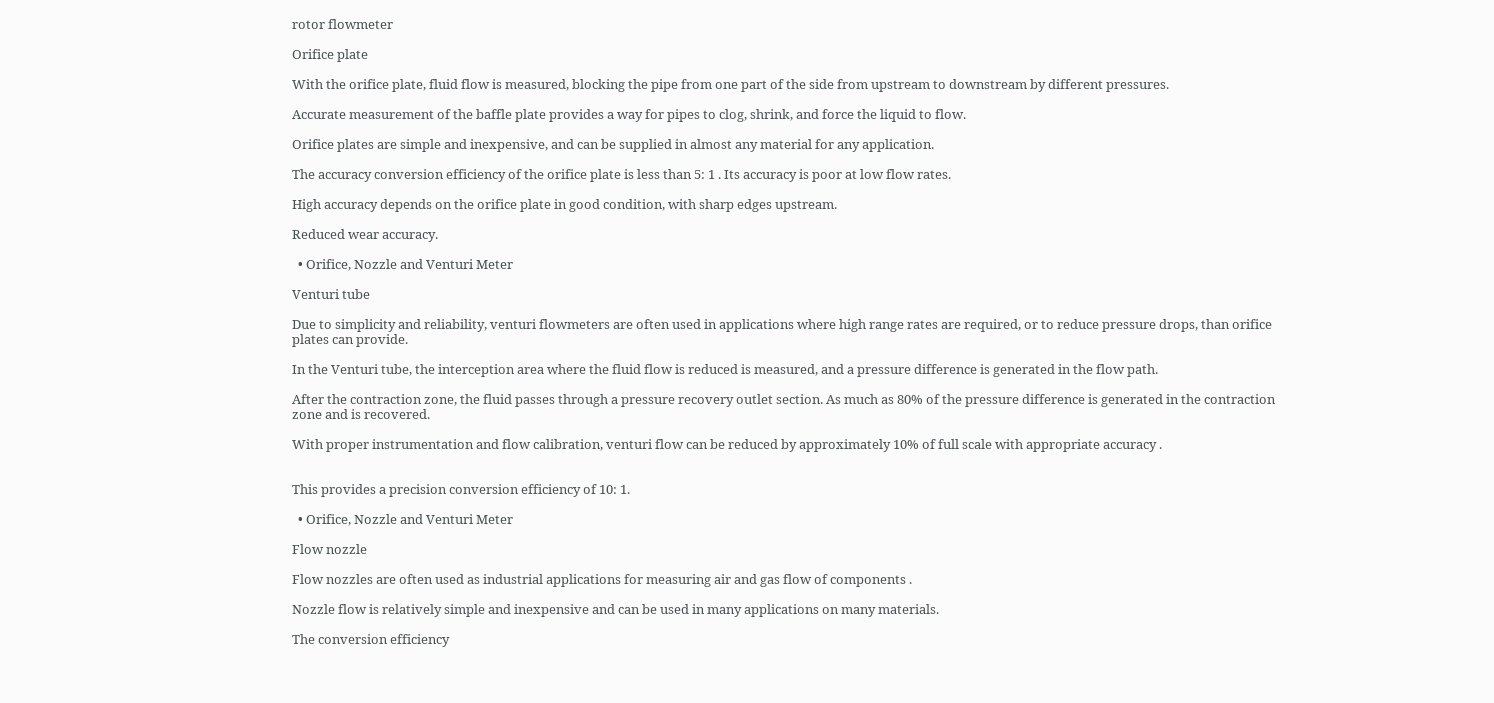rotor flowmeter

Orifice plate

With the orifice plate, fluid flow is measured, blocking the pipe from one part of the side from upstream to downstream by different pressures.

Accurate measurement of the baffle plate provides a way for pipes to clog, shrink, and force the liquid to flow.

Orifice plates are simple and inexpensive, and can be supplied in almost any material for any application.

The accuracy conversion efficiency of the orifice plate is less than 5: 1 . Its accuracy is poor at low flow rates.

High accuracy depends on the orifice plate in good condition, with sharp edges upstream.

Reduced wear accuracy.

  • Orifice, Nozzle and Venturi Meter

Venturi tube

Due to simplicity and reliability, venturi flowmeters are often used in applications where high range rates are required, or to reduce pressure drops, than orifice plates can provide.

In the Venturi tube, the interception area where the fluid flow is reduced is measured, and a pressure difference is generated in the flow path.

After the contraction zone, the fluid passes through a pressure recovery outlet section. As much as 80% of the pressure difference is generated in the contraction zone and is recovered.

With proper instrumentation and flow calibration, venturi flow can be reduced by approximately 10% of full scale with appropriate accuracy .


This provides a precision conversion efficiency of 10: 1.

  • Orifice, Nozzle and Venturi Meter

Flow nozzle

Flow nozzles are often used as industrial applications for measuring air and gas flow of components .

Nozzle flow is relatively simple and inexpensive and can be used in many applications on many materials.

The conversion efficiency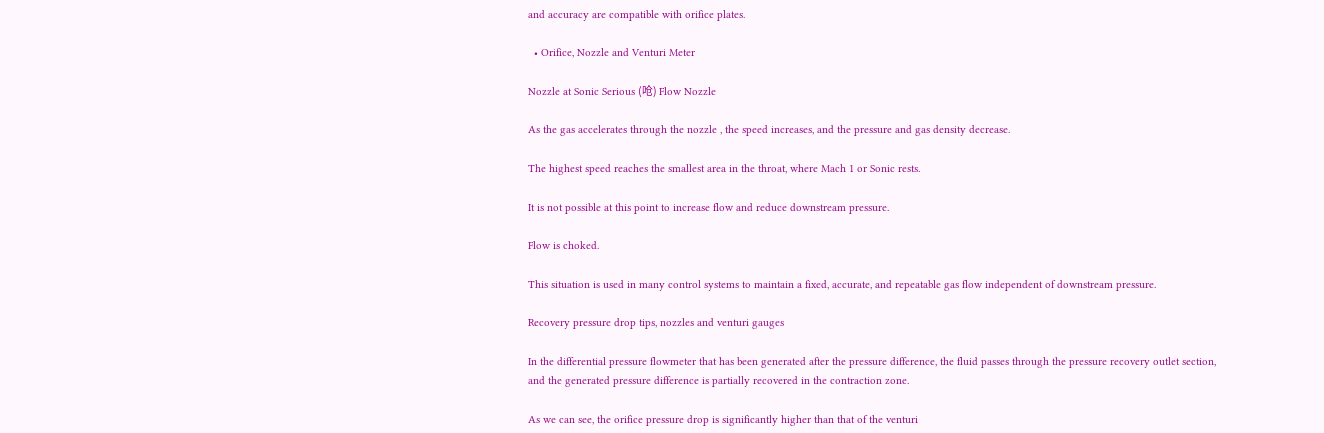and accuracy are compatible with orifice plates.

  • Orifice, Nozzle and Venturi Meter

Nozzle at Sonic Serious (呛) Flow Nozzle

As the gas accelerates through the nozzle , the speed increases, and the pressure and gas density decrease.

The highest speed reaches the smallest area in the throat, where Mach 1 or Sonic rests.

It is not possible at this point to increase flow and reduce downstream pressure.

Flow is choked.

This situation is used in many control systems to maintain a fixed, accurate, and repeatable gas flow independent of downstream pressure.

Recovery pressure drop tips, nozzles and venturi gauges

In the differential pressure flowmeter that has been generated after the pressure difference, the fluid passes through the pressure recovery outlet section, and the generated pressure difference is partially recovered in the contraction zone.

As we can see, the orifice pressure drop is significantly higher than that of the venturi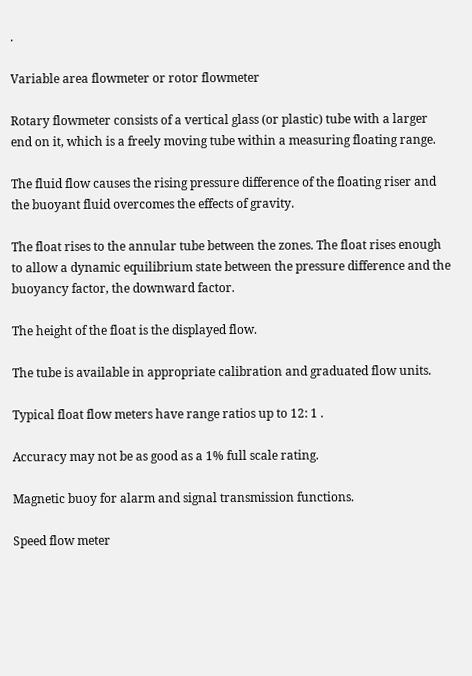.

Variable area flowmeter or rotor flowmeter

Rotary flowmeter consists of a vertical glass (or plastic) tube with a larger end on it, which is a freely moving tube within a measuring floating range.

The fluid flow causes the rising pressure difference of the floating riser and the buoyant fluid overcomes the effects of gravity.

The float rises to the annular tube between the zones. The float rises enough to allow a dynamic equilibrium state between the pressure difference and the buoyancy factor, the downward factor.

The height of the float is the displayed flow.

The tube is available in appropriate calibration and graduated flow units.

Typical float flow meters have range ratios up to 12: 1 .

Accuracy may not be as good as a 1% full scale rating.

Magnetic buoy for alarm and signal transmission functions.

Speed flow meter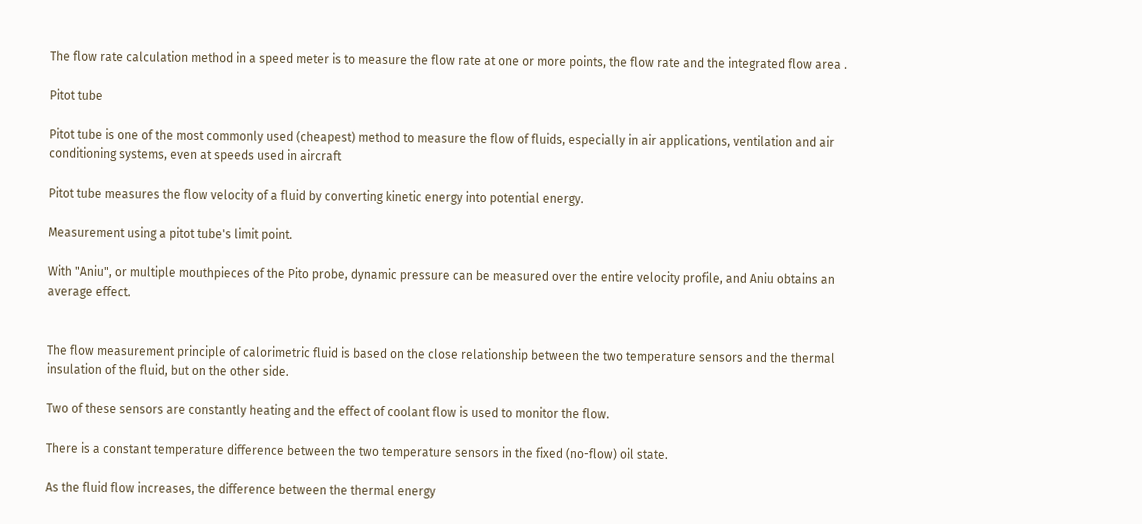The flow rate calculation method in a speed meter is to measure the flow rate at one or more points, the flow rate and the integrated flow area .

Pitot tube

Pitot tube is one of the most commonly used (cheapest) method to measure the flow of fluids, especially in air applications, ventilation and air conditioning systems, even at speeds used in aircraft

Pitot tube measures the flow velocity of a fluid by converting kinetic energy into potential energy.

Measurement using a pitot tube's limit point.

With "Aniu", or multiple mouthpieces of the Pito probe, dynamic pressure can be measured over the entire velocity profile, and Aniu obtains an average effect.


The flow measurement principle of calorimetric fluid is based on the close relationship between the two temperature sensors and the thermal insulation of the fluid, but on the other side.

Two of these sensors are constantly heating and the effect of coolant flow is used to monitor the flow.

There is a constant temperature difference between the two temperature sensors in the fixed (no-flow) oil state.

As the fluid flow increases, the difference between the thermal energy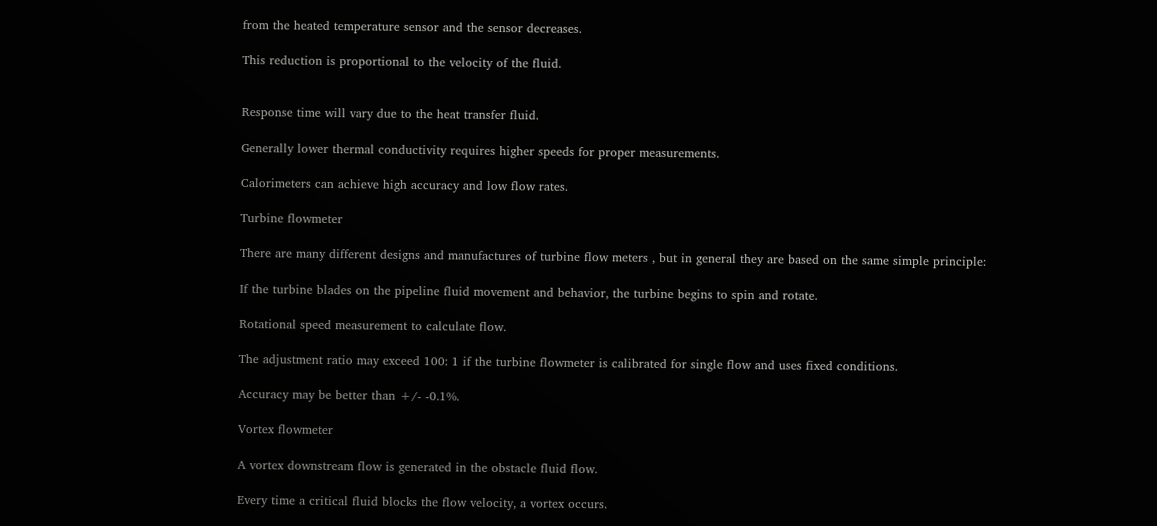from the heated temperature sensor and the sensor decreases.

This reduction is proportional to the velocity of the fluid.


Response time will vary due to the heat transfer fluid.

Generally lower thermal conductivity requires higher speeds for proper measurements.

Calorimeters can achieve high accuracy and low flow rates.

Turbine flowmeter

There are many different designs and manufactures of turbine flow meters , but in general they are based on the same simple principle:

If the turbine blades on the pipeline fluid movement and behavior, the turbine begins to spin and rotate.

Rotational speed measurement to calculate flow.

The adjustment ratio may exceed 100: 1 if the turbine flowmeter is calibrated for single flow and uses fixed conditions.

Accuracy may be better than +/- -0.1%.

Vortex flowmeter

A vortex downstream flow is generated in the obstacle fluid flow.

Every time a critical fluid blocks the flow velocity, a vortex occurs.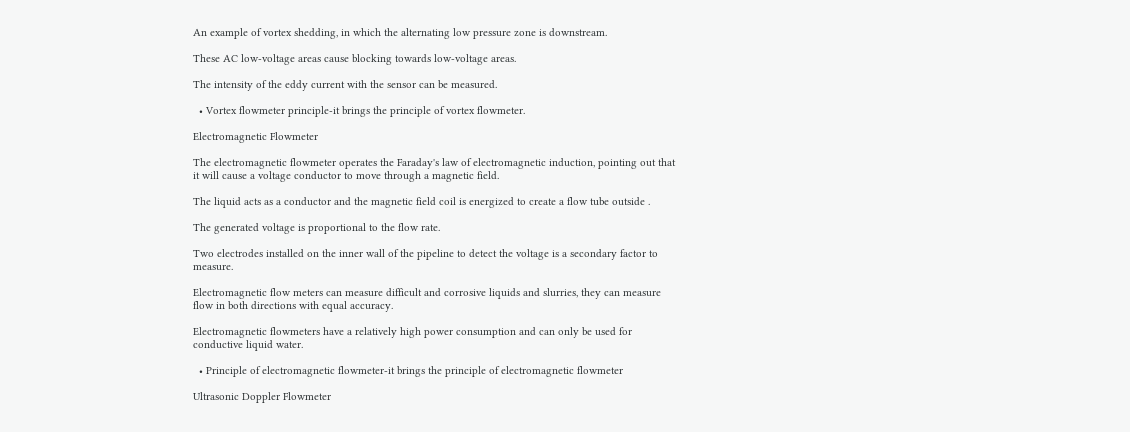An example of vortex shedding, in which the alternating low pressure zone is downstream.

These AC low-voltage areas cause blocking towards low-voltage areas.

The intensity of the eddy current with the sensor can be measured.

  • Vortex flowmeter principle-it brings the principle of vortex flowmeter.

Electromagnetic Flowmeter

The electromagnetic flowmeter operates the Faraday's law of electromagnetic induction, pointing out that it will cause a voltage conductor to move through a magnetic field.

The liquid acts as a conductor and the magnetic field coil is energized to create a flow tube outside .

The generated voltage is proportional to the flow rate.

Two electrodes installed on the inner wall of the pipeline to detect the voltage is a secondary factor to measure.

Electromagnetic flow meters can measure difficult and corrosive liquids and slurries, they can measure flow in both directions with equal accuracy.

Electromagnetic flowmeters have a relatively high power consumption and can only be used for conductive liquid water.

  • Principle of electromagnetic flowmeter-it brings the principle of electromagnetic flowmeter

Ultrasonic Doppler Flowmeter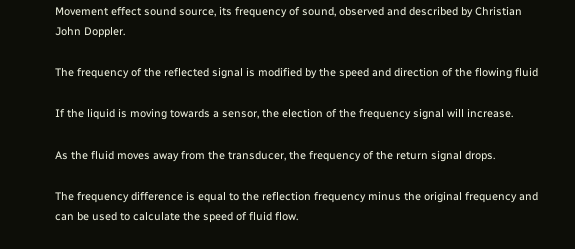Movement effect sound source, its frequency of sound, observed and described by Christian John Doppler.

The frequency of the reflected signal is modified by the speed and direction of the flowing fluid

If the liquid is moving towards a sensor, the election of the frequency signal will increase.

As the fluid moves away from the transducer, the frequency of the return signal drops.

The frequency difference is equal to the reflection frequency minus the original frequency and can be used to calculate the speed of fluid flow.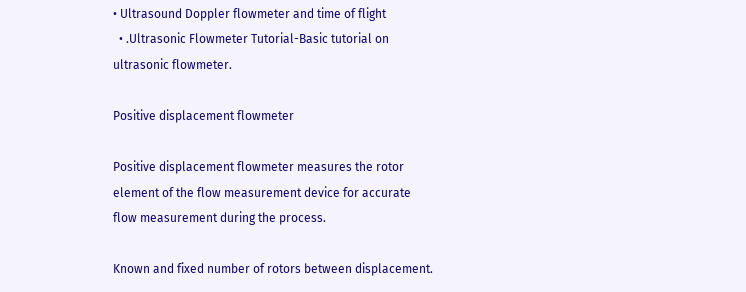• Ultrasound Doppler flowmeter and time of flight
  • .Ultrasonic Flowmeter Tutorial-Basic tutorial on ultrasonic flowmeter.

Positive displacement flowmeter

Positive displacement flowmeter measures the rotor element of the flow measurement device for accurate flow measurement during the process.

Known and fixed number of rotors between displacement.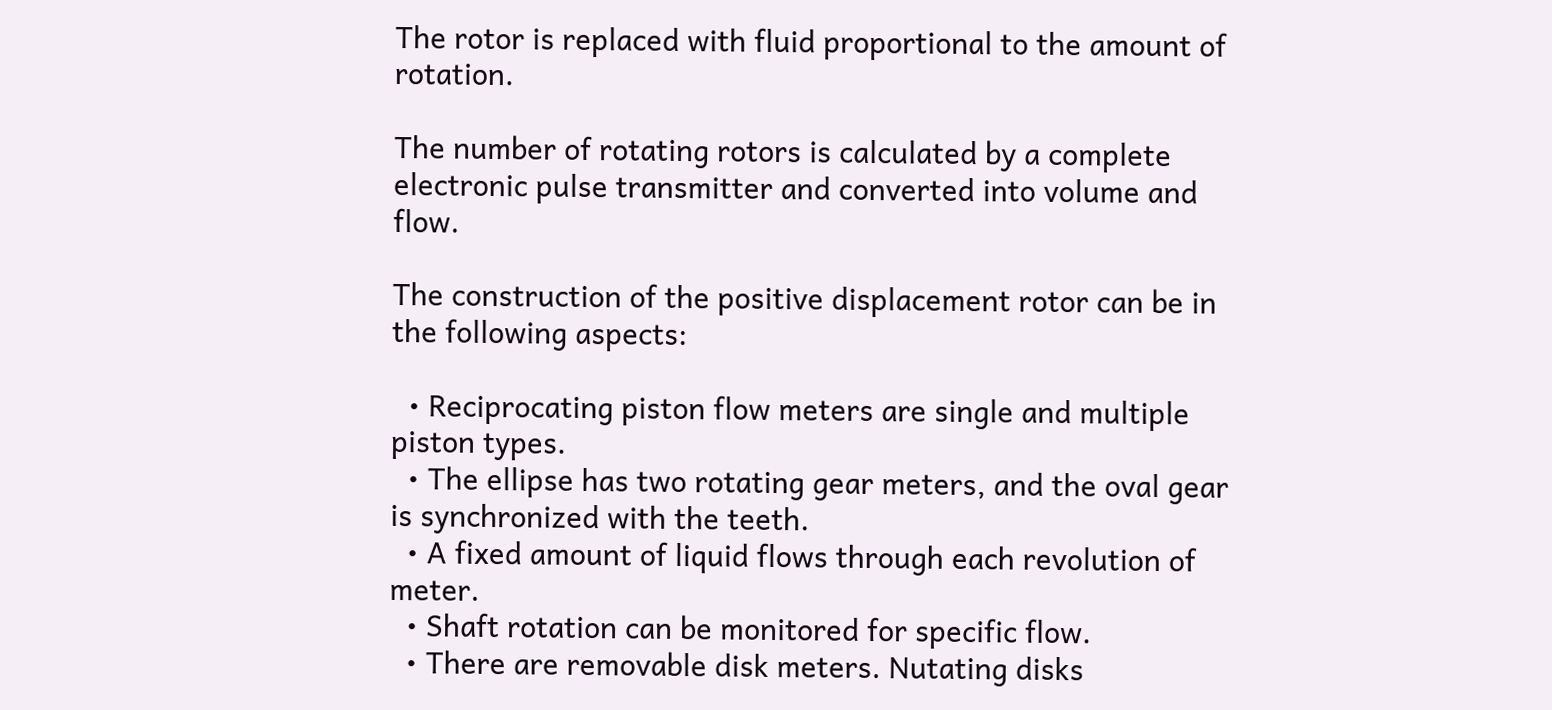The rotor is replaced with fluid proportional to the amount of rotation.

The number of rotating rotors is calculated by a complete electronic pulse transmitter and converted into volume and flow.

The construction of the positive displacement rotor can be in the following aspects:

  • Reciprocating piston flow meters are single and multiple piston types.
  • The ellipse has two rotating gear meters, and the oval gear is synchronized with the teeth.
  • A fixed amount of liquid flows through each revolution of meter.
  • Shaft rotation can be monitored for specific flow.
  • There are removable disk meters. Nutating disks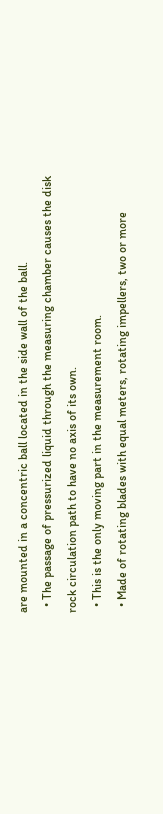are mounted in a concentric ball located in the side wall of the ball.
  • The passage of pressurized liquid through the measuring chamber causes the disk rock circulation path to have no axis of its own.
  • This is the only moving part in the measurement room.
  • Made of rotating blades with equal meters, rotating impellers, two or more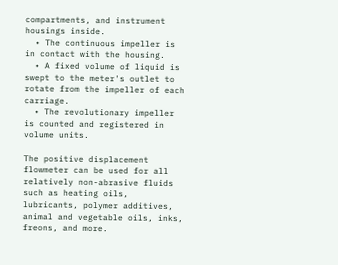compartments, and instrument housings inside.
  • The continuous impeller is in contact with the housing.
  • A fixed volume of liquid is swept to the meter's outlet to rotate from the impeller of each carriage.
  • The revolutionary impeller is counted and registered in volume units.

The positive displacement flowmeter can be used for all relatively non-abrasive fluids such as heating oils, lubricants, polymer additives, animal and vegetable oils, inks, freons, and more.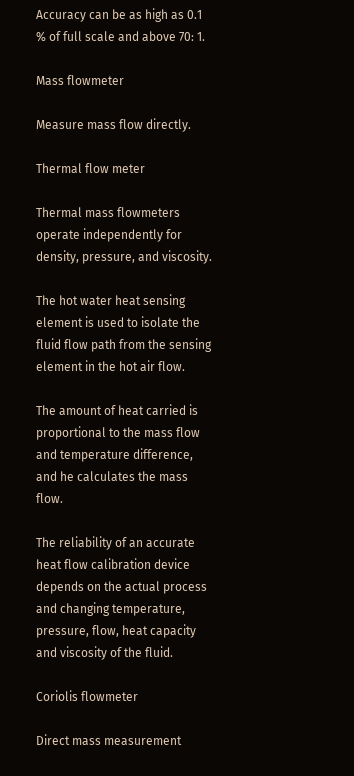Accuracy can be as high as 0.1 % of full scale and above 70: 1.

Mass flowmeter

Measure mass flow directly.

Thermal flow meter

Thermal mass flowmeters operate independently for density, pressure, and viscosity.

The hot water heat sensing element is used to isolate the fluid flow path from the sensing element in the hot air flow.

The amount of heat carried is proportional to the mass flow and temperature difference, and he calculates the mass flow.

The reliability of an accurate heat flow calibration device depends on the actual process and changing temperature, pressure, flow, heat capacity and viscosity of the fluid.

Coriolis flowmeter

Direct mass measurement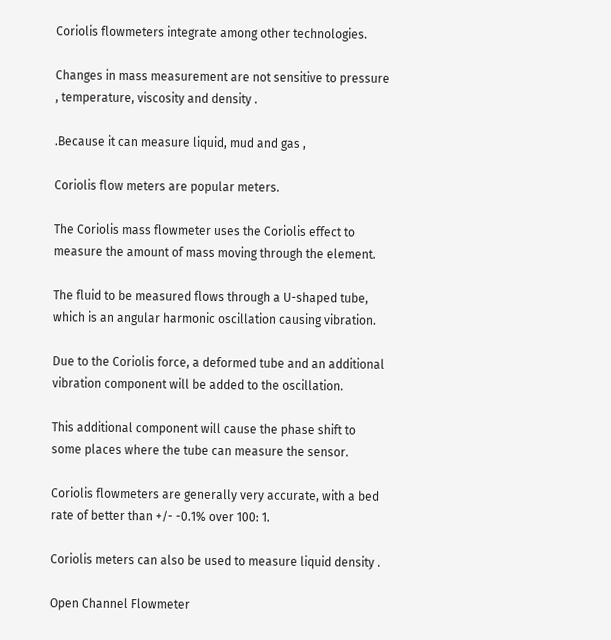Coriolis flowmeters integrate among other technologies.

Changes in mass measurement are not sensitive to pressure , temperature, viscosity and density .

.Because it can measure liquid, mud and gas ,

Coriolis flow meters are popular meters.

The Coriolis mass flowmeter uses the Coriolis effect to measure the amount of mass moving through the element.

The fluid to be measured flows through a U-shaped tube, which is an angular harmonic oscillation causing vibration.

Due to the Coriolis force, a deformed tube and an additional vibration component will be added to the oscillation.

This additional component will cause the phase shift to some places where the tube can measure the sensor.

Coriolis flowmeters are generally very accurate, with a bed rate of better than +/- -0.1% over 100: 1.

Coriolis meters can also be used to measure liquid density .

Open Channel Flowmeter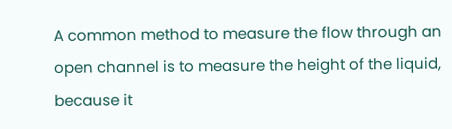A common method to measure the flow through an open channel is to measure the height of the liquid, because it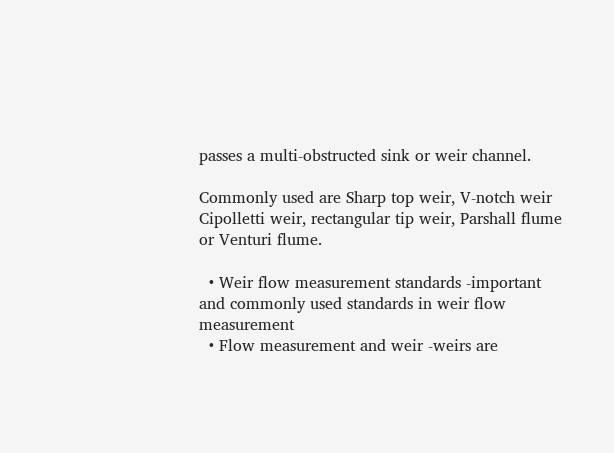passes a multi-obstructed sink or weir channel.

Commonly used are Sharp top weir, V-notch weir Cipolletti weir, rectangular tip weir, Parshall flume or Venturi flume.

  • Weir flow measurement standards -important and commonly used standards in weir flow measurement
  • Flow measurement and weir -weirs are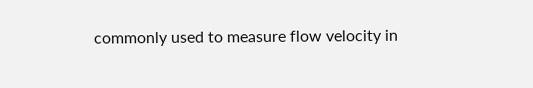commonly used to measure flow velocity in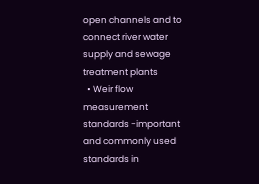open channels and to connect river water supply and sewage treatment plants
  • Weir flow measurement standards -important and commonly used standards in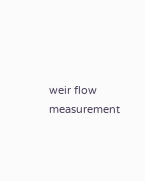weir flow measurement